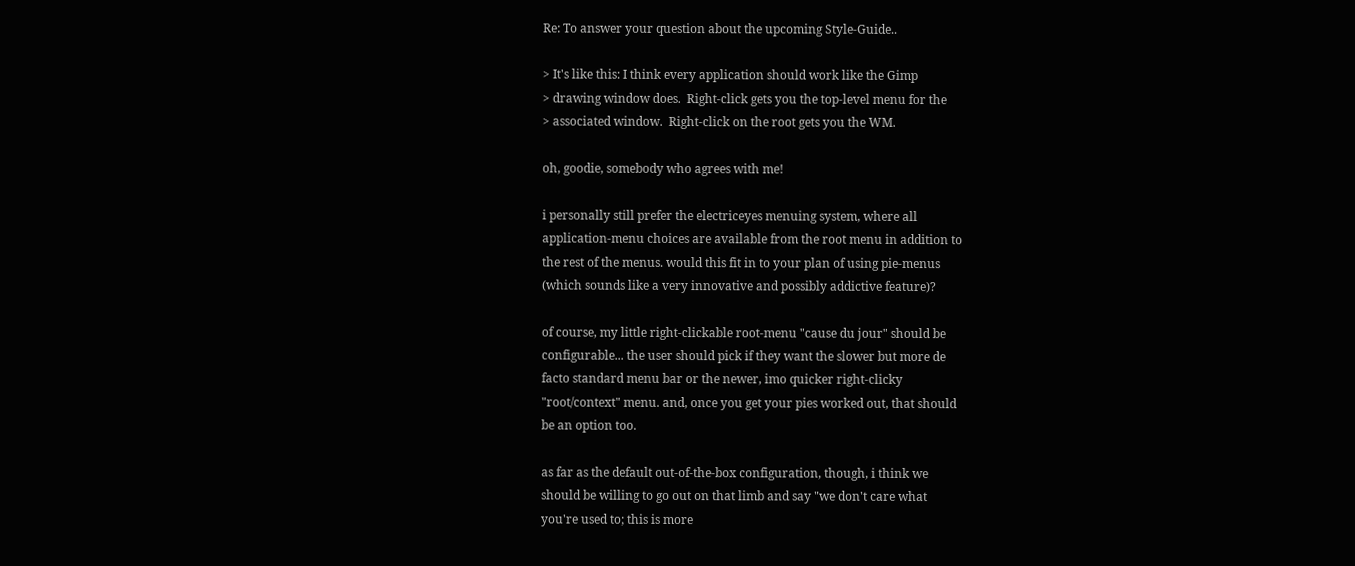Re: To answer your question about the upcoming Style-Guide..

> It's like this: I think every application should work like the Gimp
> drawing window does.  Right-click gets you the top-level menu for the
> associated window.  Right-click on the root gets you the WM.

oh, goodie, somebody who agrees with me!

i personally still prefer the electriceyes menuing system, where all
application-menu choices are available from the root menu in addition to
the rest of the menus. would this fit in to your plan of using pie-menus
(which sounds like a very innovative and possibly addictive feature)?

of course, my little right-clickable root-menu "cause du jour" should be
configurable... the user should pick if they want the slower but more de
facto standard menu bar or the newer, imo quicker right-clicky
"root/context" menu. and, once you get your pies worked out, that should
be an option too.

as far as the default out-of-the-box configuration, though, i think we
should be willing to go out on that limb and say "we don't care what
you're used to; this is more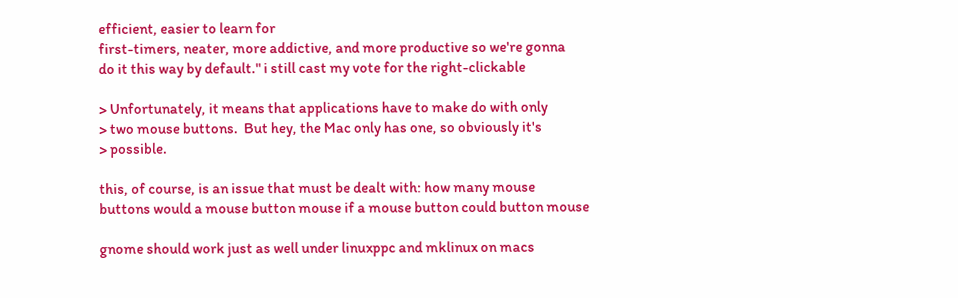efficient, easier to learn for
first-timers, neater, more addictive, and more productive so we're gonna
do it this way by default." i still cast my vote for the right-clickable

> Unfortunately, it means that applications have to make do with only
> two mouse buttons.  But hey, the Mac only has one, so obviously it's
> possible.

this, of course, is an issue that must be dealt with: how many mouse
buttons would a mouse button mouse if a mouse button could button mouse

gnome should work just as well under linuxppc and mklinux on macs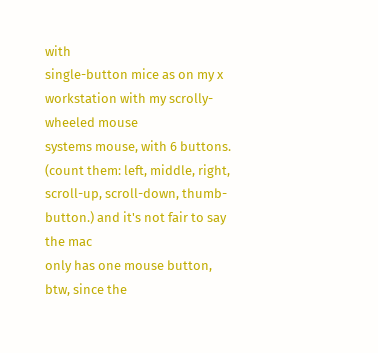with
single-button mice as on my x workstation with my scrolly-wheeled mouse
systems mouse, with 6 buttons. (count them: left, middle, right,
scroll-up, scroll-down, thumb-button.) and it's not fair to say the mac
only has one mouse button, btw, since the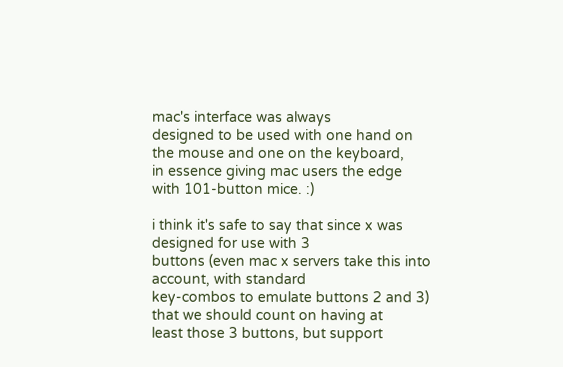mac's interface was always
designed to be used with one hand on the mouse and one on the keyboard,
in essence giving mac users the edge with 101-button mice. :)

i think it's safe to say that since x was designed for use with 3
buttons (even mac x servers take this into account, with standard
key-combos to emulate buttons 2 and 3) that we should count on having at
least those 3 buttons, but support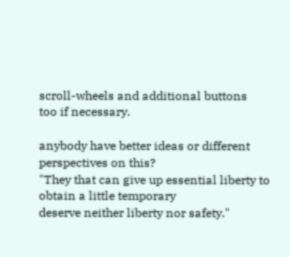scroll-wheels and additional buttons
too if necessary.

anybody have better ideas or different perspectives on this?
"They that can give up essential liberty to obtain a little temporary
deserve neither liberty nor safety."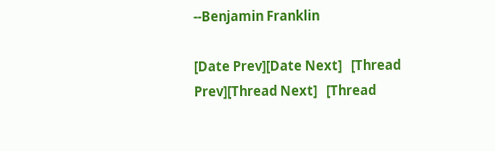--Benjamin Franklin

[Date Prev][Date Next]   [Thread Prev][Thread Next]   [Thread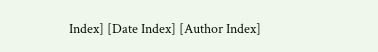Index] [Date Index] [Author Index]